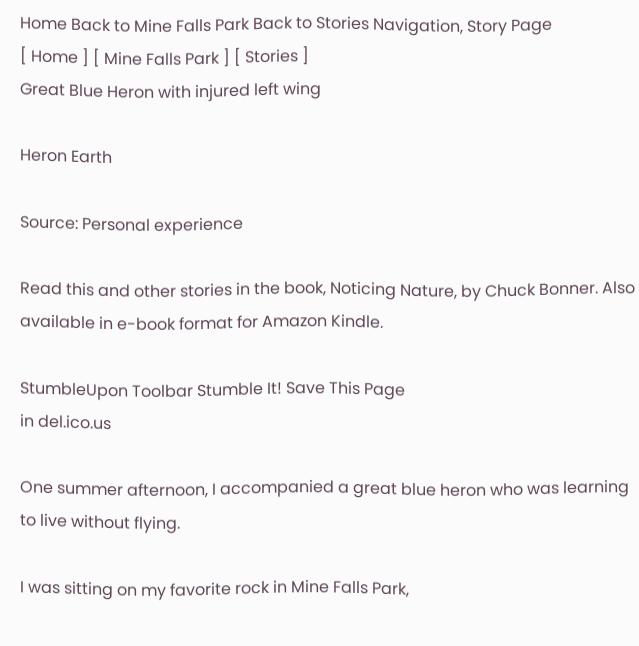Home Back to Mine Falls Park Back to Stories Navigation, Story Page
[ Home ] [ Mine Falls Park ] [ Stories ]
Great Blue Heron with injured left wing

Heron Earth

Source: Personal experience

Read this and other stories in the book, Noticing Nature, by Chuck Bonner. Also available in e-book format for Amazon Kindle.

StumbleUpon Toolbar Stumble It! Save This Page
in del.ico.us

One summer afternoon, I accompanied a great blue heron who was learning to live without flying.

I was sitting on my favorite rock in Mine Falls Park,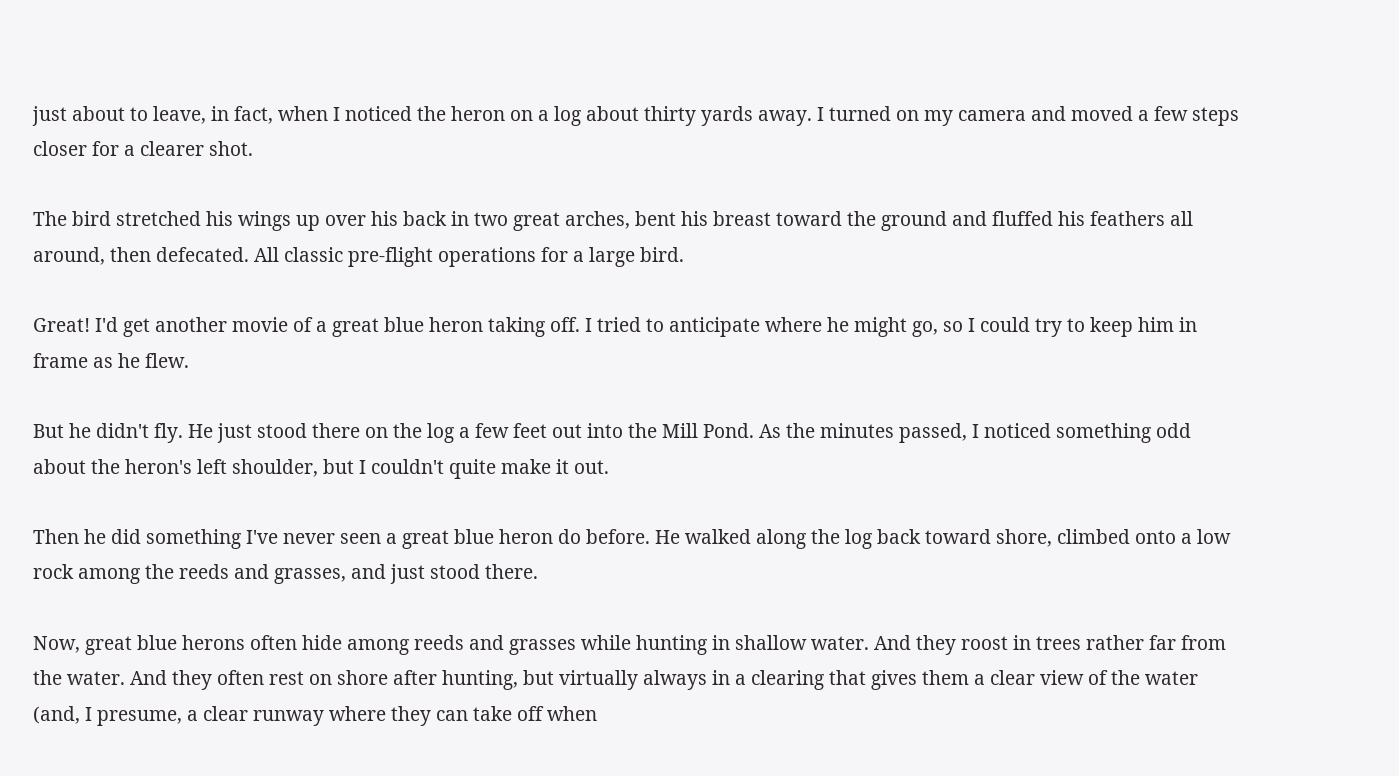just about to leave, in fact, when I noticed the heron on a log about thirty yards away. I turned on my camera and moved a few steps closer for a clearer shot.

The bird stretched his wings up over his back in two great arches, bent his breast toward the ground and fluffed his feathers all around, then defecated. All classic pre-flight operations for a large bird.

Great! I'd get another movie of a great blue heron taking off. I tried to anticipate where he might go, so I could try to keep him in frame as he flew.

But he didn't fly. He just stood there on the log a few feet out into the Mill Pond. As the minutes passed, I noticed something odd about the heron's left shoulder, but I couldn't quite make it out.

Then he did something I've never seen a great blue heron do before. He walked along the log back toward shore, climbed onto a low rock among the reeds and grasses, and just stood there.

Now, great blue herons often hide among reeds and grasses while hunting in shallow water. And they roost in trees rather far from the water. And they often rest on shore after hunting, but virtually always in a clearing that gives them a clear view of the water (and, I presume, a clear runway where they can take off when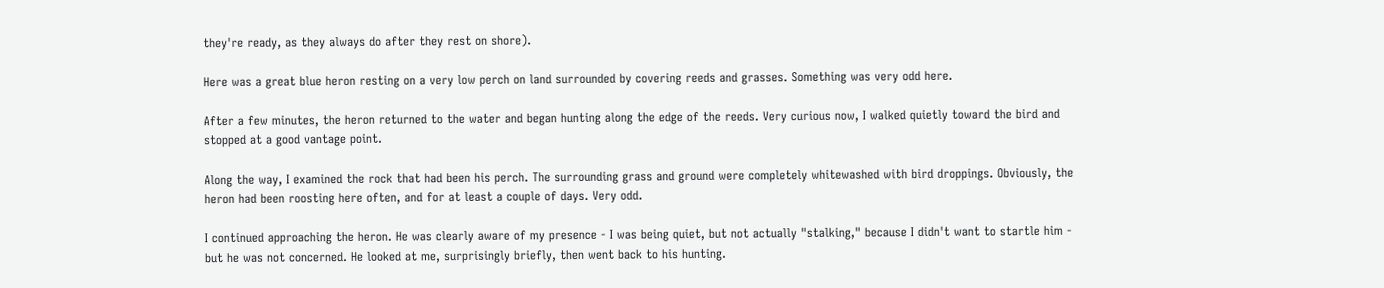they're ready, as they always do after they rest on shore).

Here was a great blue heron resting on a very low perch on land surrounded by covering reeds and grasses. Something was very odd here.

After a few minutes, the heron returned to the water and began hunting along the edge of the reeds. Very curious now, I walked quietly toward the bird and stopped at a good vantage point.

Along the way, I examined the rock that had been his perch. The surrounding grass and ground were completely whitewashed with bird droppings. Obviously, the heron had been roosting here often, and for at least a couple of days. Very odd.

I continued approaching the heron. He was clearly aware of my presence - I was being quiet, but not actually "stalking," because I didn't want to startle him - but he was not concerned. He looked at me, surprisingly briefly, then went back to his hunting.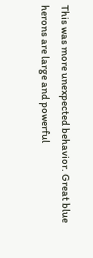This was more unexpected behavior. Great blue herons are large and powerful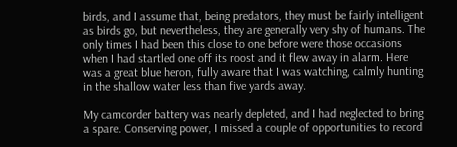birds, and I assume that, being predators, they must be fairly intelligent as birds go, but nevertheless, they are generally very shy of humans. The only times I had been this close to one before were those occasions when I had startled one off its roost and it flew away in alarm. Here was a great blue heron, fully aware that I was watching, calmly hunting in the shallow water less than five yards away.

My camcorder battery was nearly depleted, and I had neglected to bring a spare. Conserving power, I missed a couple of opportunities to record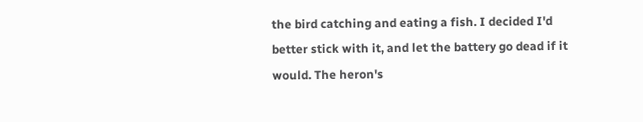the bird catching and eating a fish. I decided I'd better stick with it, and let the battery go dead if it would. The heron's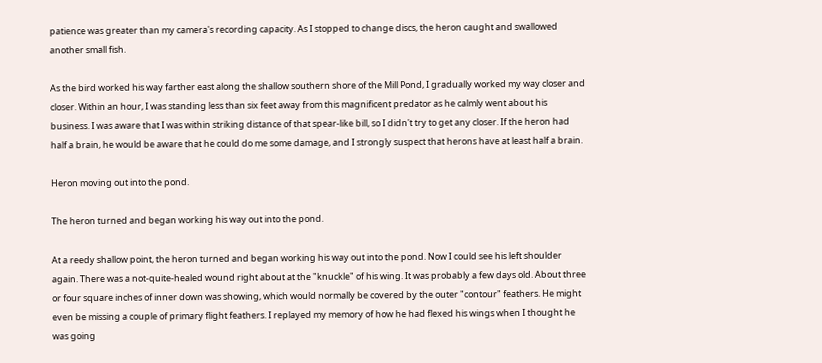patience was greater than my camera's recording capacity. As I stopped to change discs, the heron caught and swallowed another small fish.

As the bird worked his way farther east along the shallow southern shore of the Mill Pond, I gradually worked my way closer and closer. Within an hour, I was standing less than six feet away from this magnificent predator as he calmly went about his business. I was aware that I was within striking distance of that spear-like bill, so I didn't try to get any closer. If the heron had half a brain, he would be aware that he could do me some damage, and I strongly suspect that herons have at least half a brain.

Heron moving out into the pond.

The heron turned and began working his way out into the pond.

At a reedy shallow point, the heron turned and began working his way out into the pond. Now I could see his left shoulder again. There was a not-quite-healed wound right about at the "knuckle" of his wing. It was probably a few days old. About three or four square inches of inner down was showing, which would normally be covered by the outer "contour" feathers. He might even be missing a couple of primary flight feathers. I replayed my memory of how he had flexed his wings when I thought he was going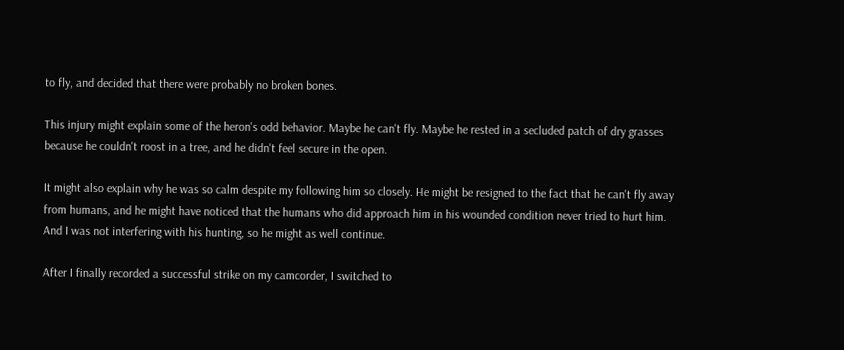to fly, and decided that there were probably no broken bones.

This injury might explain some of the heron's odd behavior. Maybe he can't fly. Maybe he rested in a secluded patch of dry grasses because he couldn't roost in a tree, and he didn't feel secure in the open.

It might also explain why he was so calm despite my following him so closely. He might be resigned to the fact that he can't fly away from humans, and he might have noticed that the humans who did approach him in his wounded condition never tried to hurt him. And I was not interfering with his hunting, so he might as well continue.

After I finally recorded a successful strike on my camcorder, I switched to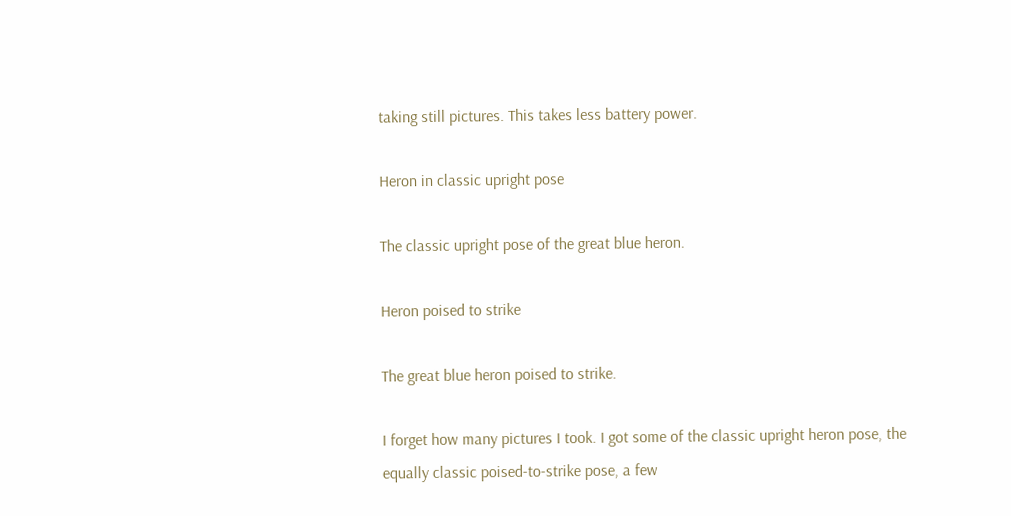taking still pictures. This takes less battery power.

Heron in classic upright pose

The classic upright pose of the great blue heron.

Heron poised to strike

The great blue heron poised to strike.

I forget how many pictures I took. I got some of the classic upright heron pose, the equally classic poised-to-strike pose, a few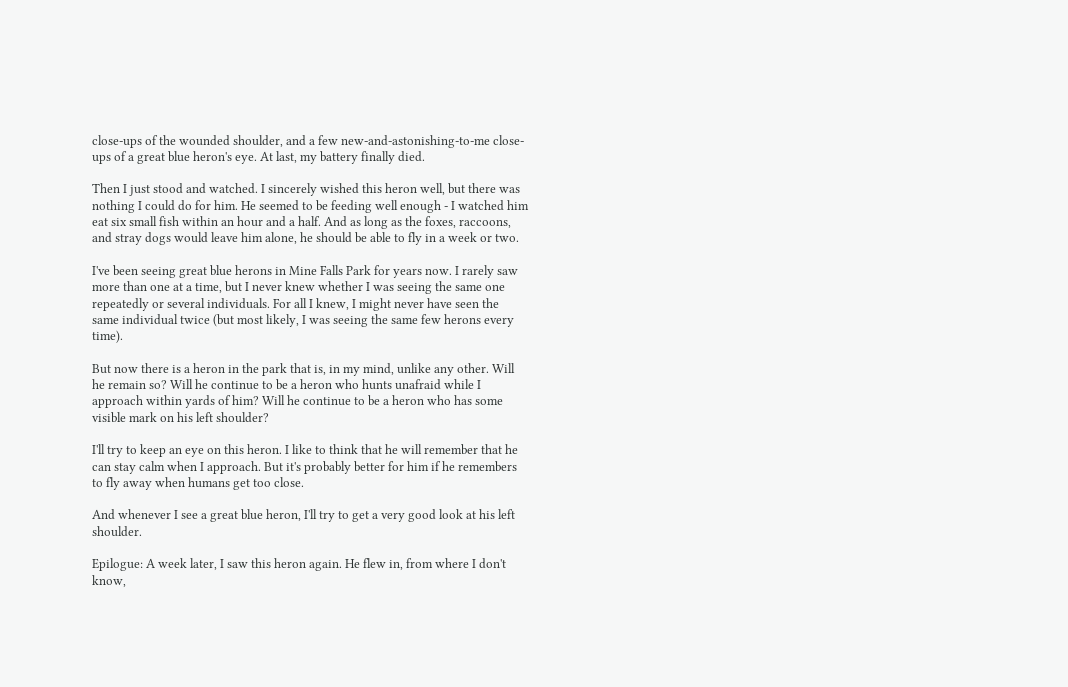close-ups of the wounded shoulder, and a few new-and-astonishing-to-me close-ups of a great blue heron's eye. At last, my battery finally died.

Then I just stood and watched. I sincerely wished this heron well, but there was nothing I could do for him. He seemed to be feeding well enough - I watched him eat six small fish within an hour and a half. And as long as the foxes, raccoons, and stray dogs would leave him alone, he should be able to fly in a week or two.

I've been seeing great blue herons in Mine Falls Park for years now. I rarely saw more than one at a time, but I never knew whether I was seeing the same one repeatedly or several individuals. For all I knew, I might never have seen the same individual twice (but most likely, I was seeing the same few herons every time).

But now there is a heron in the park that is, in my mind, unlike any other. Will he remain so? Will he continue to be a heron who hunts unafraid while I approach within yards of him? Will he continue to be a heron who has some visible mark on his left shoulder?

I'll try to keep an eye on this heron. I like to think that he will remember that he can stay calm when I approach. But it's probably better for him if he remembers to fly away when humans get too close.

And whenever I see a great blue heron, I'll try to get a very good look at his left shoulder.

Epilogue: A week later, I saw this heron again. He flew in, from where I don't know,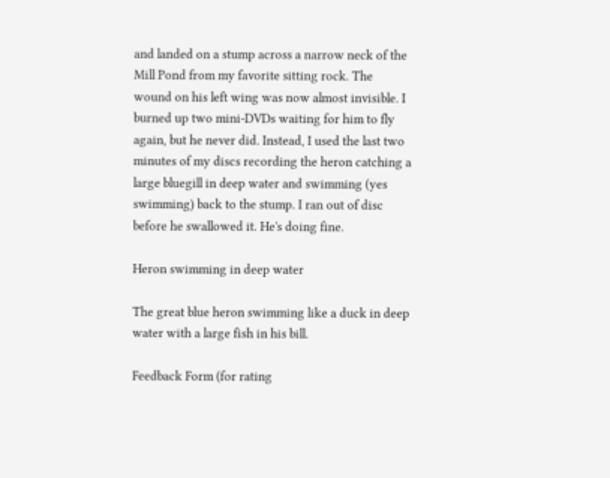and landed on a stump across a narrow neck of the Mill Pond from my favorite sitting rock. The wound on his left wing was now almost invisible. I burned up two mini-DVDs waiting for him to fly again, but he never did. Instead, I used the last two minutes of my discs recording the heron catching a large bluegill in deep water and swimming (yes swimming) back to the stump. I ran out of disc before he swallowed it. He's doing fine.

Heron swimming in deep water

The great blue heron swimming like a duck in deep water with a large fish in his bill.

Feedback Form (for rating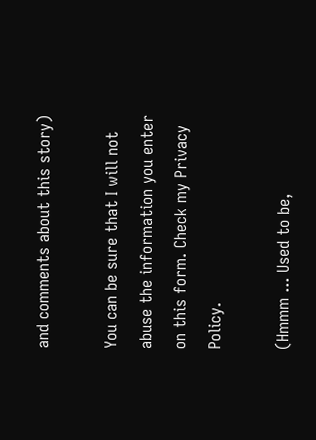and comments about this story)

You can be sure that I will not abuse the information you enter on this form. Check my Privacy Policy.

(Hmmm ... Used to be,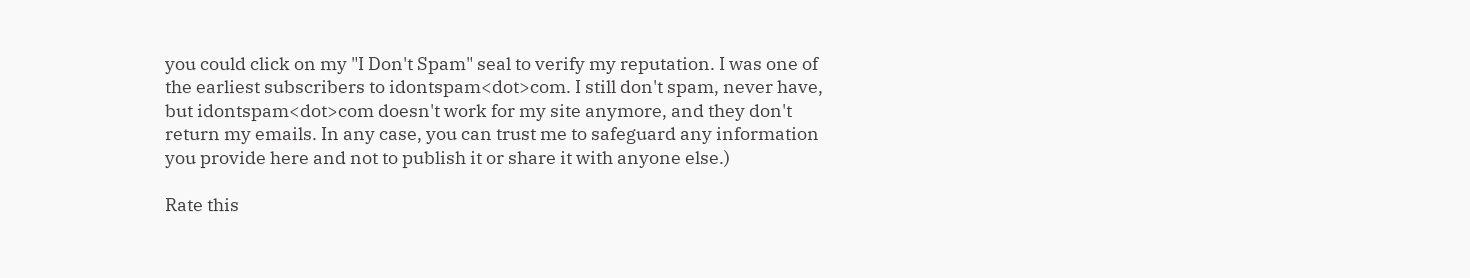you could click on my "I Don't Spam" seal to verify my reputation. I was one of the earliest subscribers to idontspam<dot>com. I still don't spam, never have, but idontspam<dot>com doesn't work for my site anymore, and they don't return my emails. In any case, you can trust me to safeguard any information you provide here and not to publish it or share it with anyone else.)

Rate this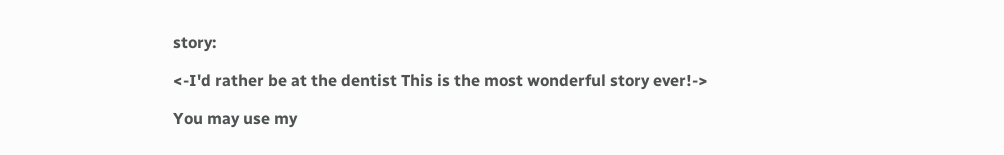story:

<-I'd rather be at the dentist This is the most wonderful story ever!->

You may use my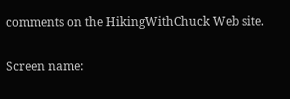comments on the HikingWithChuck Web site.

Screen name: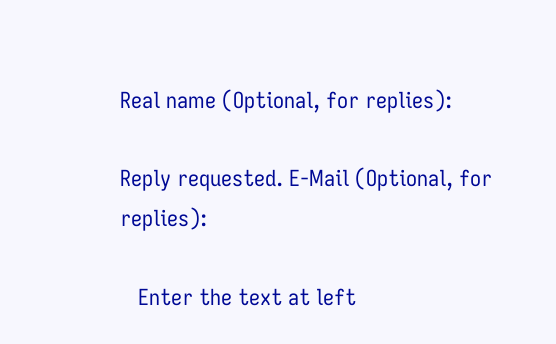Real name (Optional, for replies):

Reply requested. E-Mail (Optional, for replies):

   Enter the text at left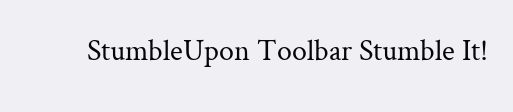StumbleUpon Toolbar Stumble It!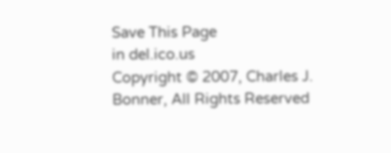Save This Page
in del.ico.us
Copyright © 2007, Charles J. Bonner, All Rights Reserved